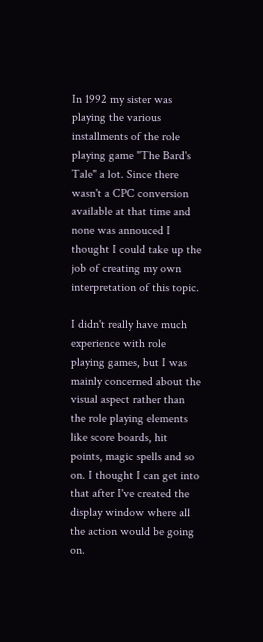In 1992 my sister was playing the various installments of the role playing game "The Bard's Tale" a lot. Since there wasn't a CPC conversion available at that time and none was annouced I thought I could take up the job of creating my own interpretation of this topic.

I didn't really have much experience with role playing games, but I was mainly concerned about the visual aspect rather than the role playing elements like score boards, hit points, magic spells and so on. I thought I can get into that after I've created the display window where all the action would be going on.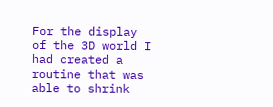For the display of the 3D world I had created a routine that was able to shrink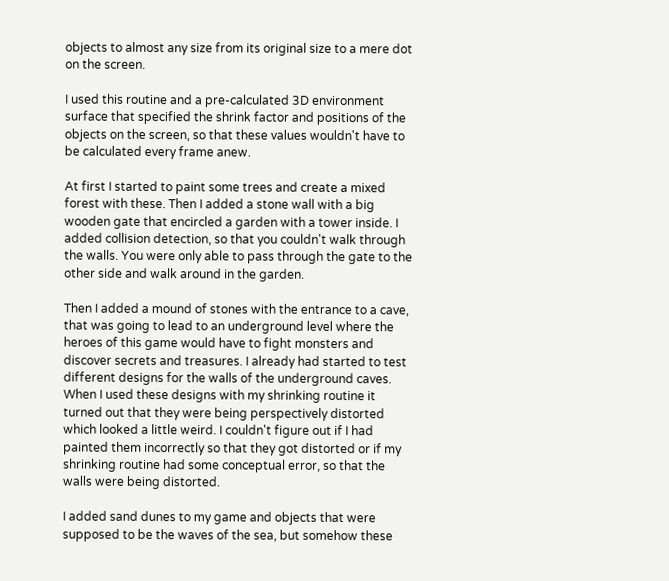objects to almost any size from its original size to a mere dot on the screen.

I used this routine and a pre-calculated 3D environment surface that specified the shrink factor and positions of the objects on the screen, so that these values wouldn't have to be calculated every frame anew.

At first I started to paint some trees and create a mixed forest with these. Then I added a stone wall with a big wooden gate that encircled a garden with a tower inside. I added collision detection, so that you couldn't walk through the walls. You were only able to pass through the gate to the other side and walk around in the garden.

Then I added a mound of stones with the entrance to a cave, that was going to lead to an underground level where the heroes of this game would have to fight monsters and discover secrets and treasures. I already had started to test different designs for the walls of the underground caves. When I used these designs with my shrinking routine it turned out that they were being perspectively distorted which looked a little weird. I couldn't figure out if I had painted them incorrectly so that they got distorted or if my shrinking routine had some conceptual error, so that the walls were being distorted.

I added sand dunes to my game and objects that were supposed to be the waves of the sea, but somehow these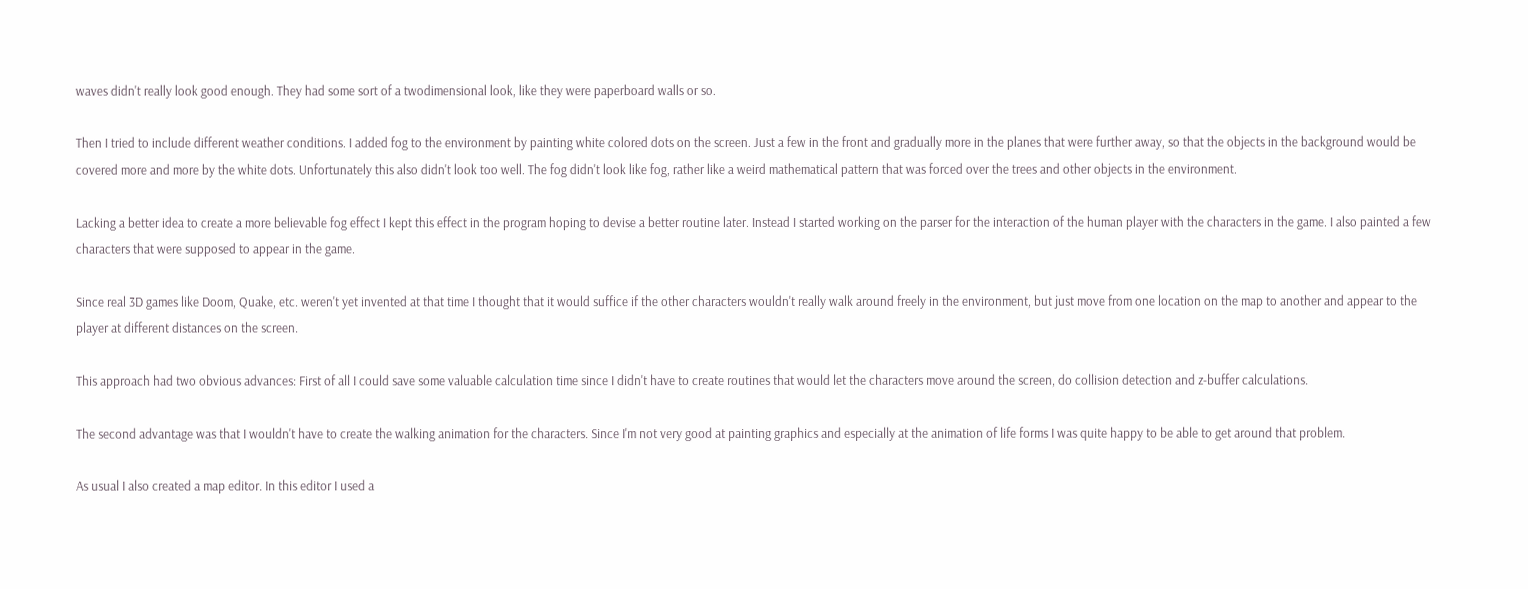waves didn't really look good enough. They had some sort of a twodimensional look, like they were paperboard walls or so.

Then I tried to include different weather conditions. I added fog to the environment by painting white colored dots on the screen. Just a few in the front and gradually more in the planes that were further away, so that the objects in the background would be covered more and more by the white dots. Unfortunately this also didn't look too well. The fog didn't look like fog, rather like a weird mathematical pattern that was forced over the trees and other objects in the environment.

Lacking a better idea to create a more believable fog effect I kept this effect in the program hoping to devise a better routine later. Instead I started working on the parser for the interaction of the human player with the characters in the game. I also painted a few characters that were supposed to appear in the game.

Since real 3D games like Doom, Quake, etc. weren't yet invented at that time I thought that it would suffice if the other characters wouldn't really walk around freely in the environment, but just move from one location on the map to another and appear to the player at different distances on the screen.

This approach had two obvious advances: First of all I could save some valuable calculation time since I didn't have to create routines that would let the characters move around the screen, do collision detection and z-buffer calculations.

The second advantage was that I wouldn't have to create the walking animation for the characters. Since I'm not very good at painting graphics and especially at the animation of life forms I was quite happy to be able to get around that problem.

As usual I also created a map editor. In this editor I used a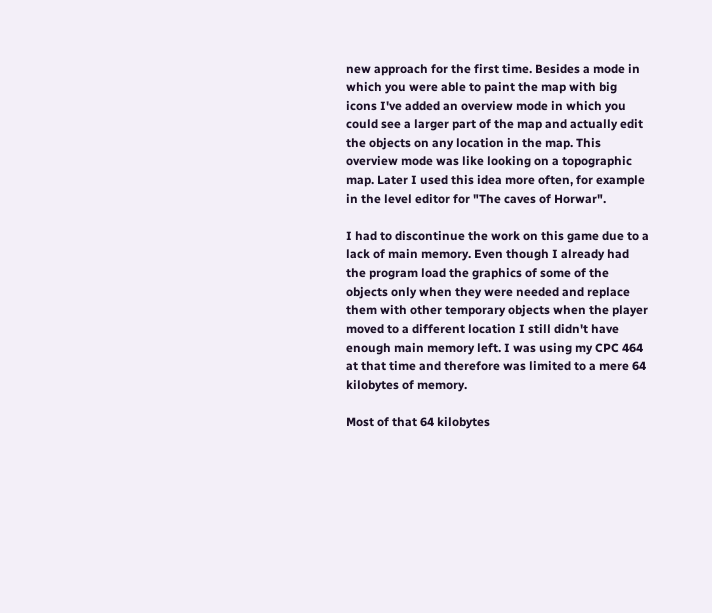new approach for the first time. Besides a mode in which you were able to paint the map with big icons I've added an overview mode in which you could see a larger part of the map and actually edit the objects on any location in the map. This overview mode was like looking on a topographic map. Later I used this idea more often, for example in the level editor for "The caves of Horwar".

I had to discontinue the work on this game due to a lack of main memory. Even though I already had the program load the graphics of some of the objects only when they were needed and replace them with other temporary objects when the player moved to a different location I still didn't have enough main memory left. I was using my CPC 464 at that time and therefore was limited to a mere 64 kilobytes of memory.

Most of that 64 kilobytes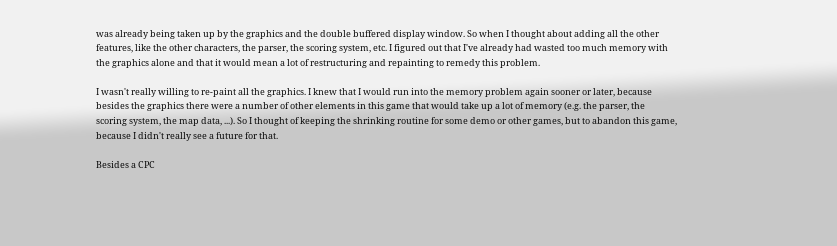was already being taken up by the graphics and the double buffered display window. So when I thought about adding all the other features, like the other characters, the parser, the scoring system, etc. I figured out that I've already had wasted too much memory with the graphics alone and that it would mean a lot of restructuring and repainting to remedy this problem.

I wasn't really willing to re-paint all the graphics. I knew that I would run into the memory problem again sooner or later, because besides the graphics there were a number of other elements in this game that would take up a lot of memory (e.g. the parser, the scoring system, the map data, ...). So I thought of keeping the shrinking routine for some demo or other games, but to abandon this game, because I didn't really see a future for that.

Besides a CPC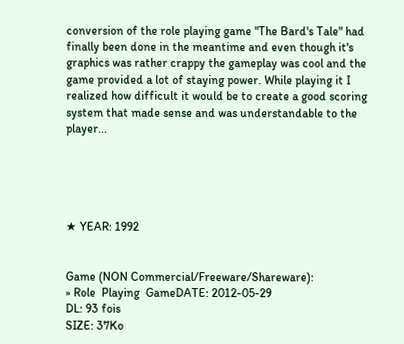conversion of the role playing game "The Bard's Tale" had finally been done in the meantime and even though it's graphics was rather crappy the gameplay was cool and the game provided a lot of staying power. While playing it I realized how difficult it would be to create a good scoring system that made sense and was understandable to the player...





★ YEAR: 1992


Game (NON Commercial/Freeware/Shareware):
» Role  Playing  GameDATE: 2012-05-29
DL: 93 fois
SIZE: 37Ko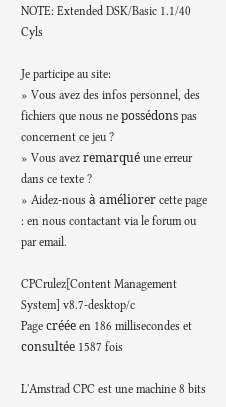NOTE: Extended DSK/Basic 1.1/40 Cyls

Je participe au site:
» Vous avez des infos personnel, des fichiers que nous ne possédons pas concernent ce jeu ?
» Vous avez remarqué une erreur dans ce texte ?
» Aidez-nous à améliorer cette page : en nous contactant via le forum ou par email.

CPCrulez[Content Management System] v8.7-desktop/c
Page créée en 186 millisecondes et consultée 1587 fois

L'Amstrad CPC est une machine 8 bits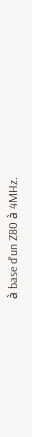à base d'un Z80 à 4MHz.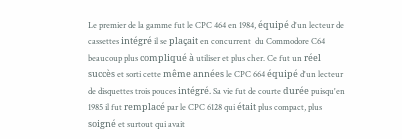Le premier de la gamme fut le CPC 464 en 1984, équipé d'un lecteur de cassettes intégré il se plaçait en concurrent  du Commodore C64 beaucoup plus compliqué à utiliser et plus cher. Ce fut un réel succès et sorti cette même années le CPC 664 équipé d'un lecteur de disquettes trois pouces intégré. Sa vie fut de courte durée puisqu'en 1985 il fut remplacé par le CPC 6128 qui était plus compact, plus soigné et surtout qui avait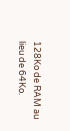128Ko de RAM au lieu de 64Ko.